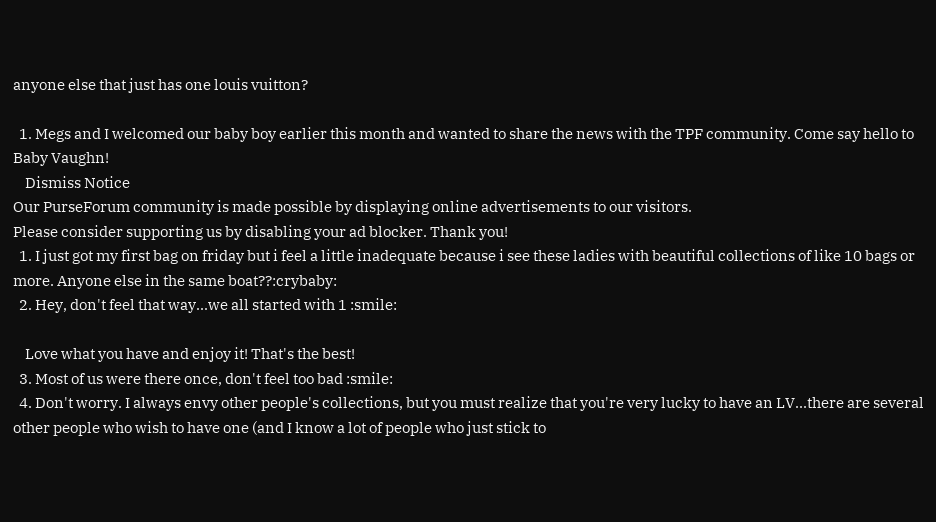anyone else that just has one louis vuitton?

  1. Megs and I welcomed our baby boy earlier this month and wanted to share the news with the TPF community. Come say hello to Baby Vaughn!
    Dismiss Notice
Our PurseForum community is made possible by displaying online advertisements to our visitors.
Please consider supporting us by disabling your ad blocker. Thank you!
  1. I just got my first bag on friday but i feel a little inadequate because i see these ladies with beautiful collections of like 10 bags or more. Anyone else in the same boat??:crybaby:
  2. Hey, don't feel that way...we all started with 1 :smile:

    Love what you have and enjoy it! That's the best!
  3. Most of us were there once, don't feel too bad :smile:
  4. Don't worry. I always envy other people's collections, but you must realize that you're very lucky to have an LV...there are several other people who wish to have one (and I know a lot of people who just stick to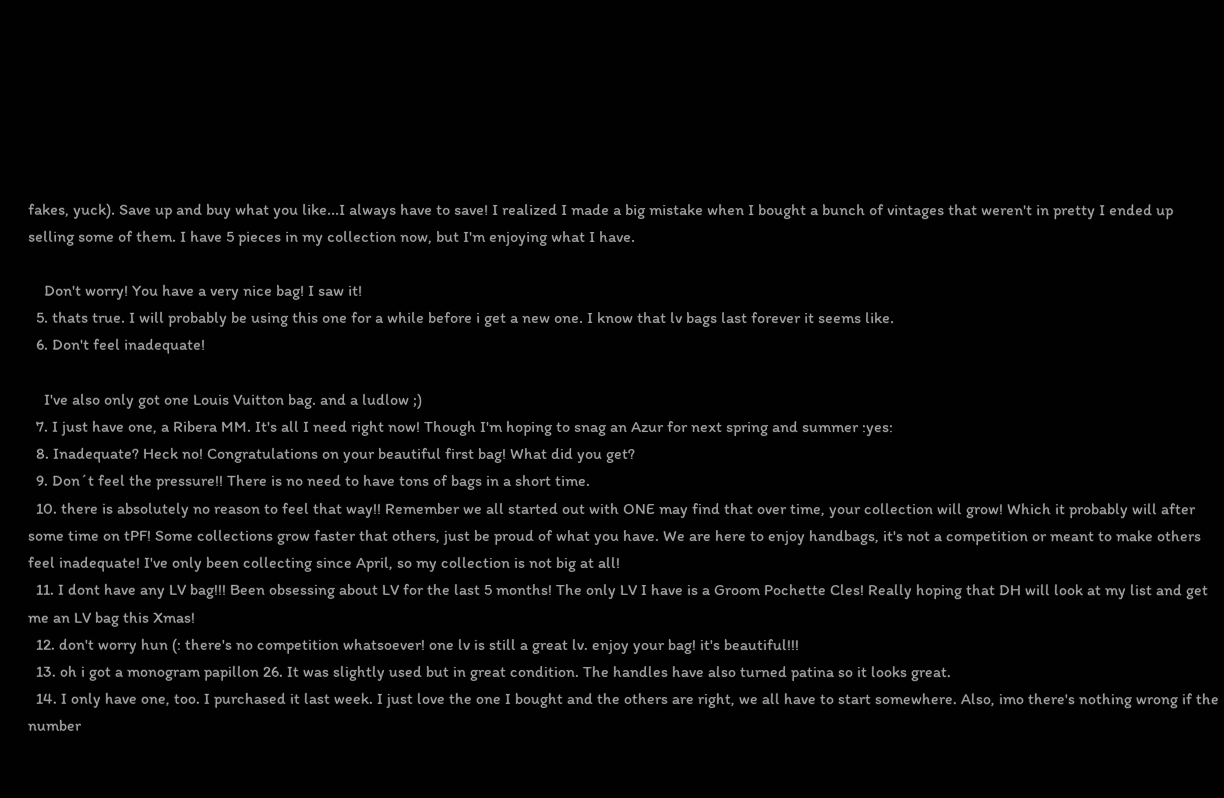fakes, yuck). Save up and buy what you like...I always have to save! I realized I made a big mistake when I bought a bunch of vintages that weren't in pretty I ended up selling some of them. I have 5 pieces in my collection now, but I'm enjoying what I have.

    Don't worry! You have a very nice bag! I saw it!
  5. thats true. I will probably be using this one for a while before i get a new one. I know that lv bags last forever it seems like.
  6. Don't feel inadequate!

    I've also only got one Louis Vuitton bag. and a ludlow ;)
  7. I just have one, a Ribera MM. It's all I need right now! Though I'm hoping to snag an Azur for next spring and summer :yes:
  8. Inadequate? Heck no! Congratulations on your beautiful first bag! What did you get?
  9. Don´t feel the pressure!! There is no need to have tons of bags in a short time.
  10. there is absolutely no reason to feel that way!! Remember we all started out with ONE may find that over time, your collection will grow! Which it probably will after some time on tPF! Some collections grow faster that others, just be proud of what you have. We are here to enjoy handbags, it's not a competition or meant to make others feel inadequate! I've only been collecting since April, so my collection is not big at all!
  11. I dont have any LV bag!!! Been obsessing about LV for the last 5 months! The only LV I have is a Groom Pochette Cles! Really hoping that DH will look at my list and get me an LV bag this Xmas!
  12. don't worry hun (: there's no competition whatsoever! one lv is still a great lv. enjoy your bag! it's beautiful!!!
  13. oh i got a monogram papillon 26. It was slightly used but in great condition. The handles have also turned patina so it looks great.
  14. I only have one, too. I purchased it last week. I just love the one I bought and the others are right, we all have to start somewhere. Also, imo there's nothing wrong if the number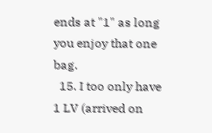ends at "1" as long you enjoy that one bag.
  15. I too only have 1 LV (arrived on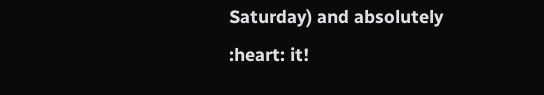Saturday) and absolutely :heart: it!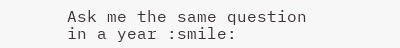Ask me the same question in a year :smile: